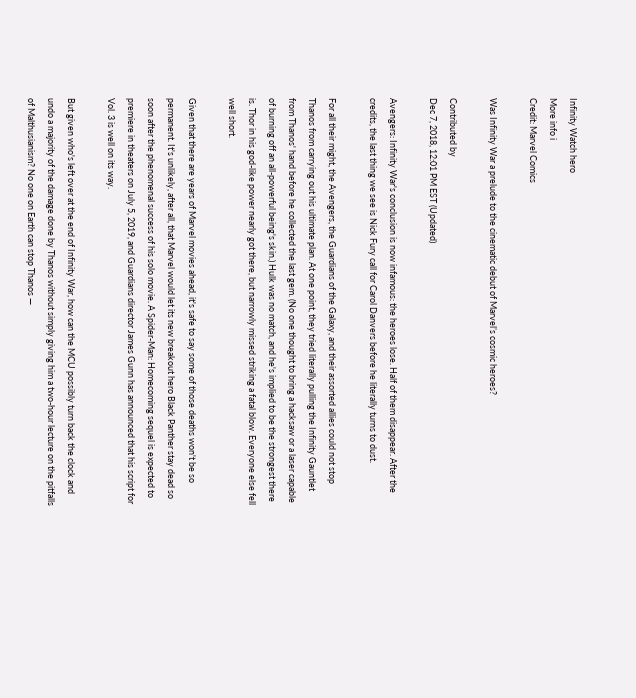Infinity Watch hero
More info i
Credit: Marvel Comics

Was Infinity War a prelude to the cinematic debut of Marvel’s cosmic heroes?

Contributed by
Dec 7, 2018, 12:01 PM EST (Updated)

Avengers: Infinity War's conclusion is now infamous: the heroes lose. Half of them disappear. After the credits, the last thing we see is Nick Fury call for Carol Danvers before he literally turns to dust.

For all their might, the Avengers, the Guardians of the Galaxy, and their assorted allies could not stop Thanos from carrying out his ultimate plan. At one point, they tried literally pulling the Infinity Gauntlet from Thanos' hand before he collected the last gem. (No one thought to bring a hacksaw or a laser capable of burning off an all-powerful being's skin.) Hulk was no match, and he's implied to be the strongest there is. Thor in his god-like power nearly got there, but narrowly missed striking a fatal blow. Everyone else fell well short.

Given that there are years of Marvel movies ahead, it's safe to say some of those deaths won't be so permanent. It's unlikely, after all, that Marvel would let its new breakout hero Black Panther stay dead so soon after the phenomenal success of his solo movie. A Spider-Man: Homecoming sequel is expected to premiere in theaters on July 5, 2019, and Guardians director James Gunn has announced that his script for Vol. 3 is well on its way.

But given who's left over at the end of Infinity War, how can the MCU possibly turn back the clock and undo a majority of the damage done by Thanos without simply giving him a two-hour lecture on the pitfalls of Malthusianism? No one on Earth can stop Thanos —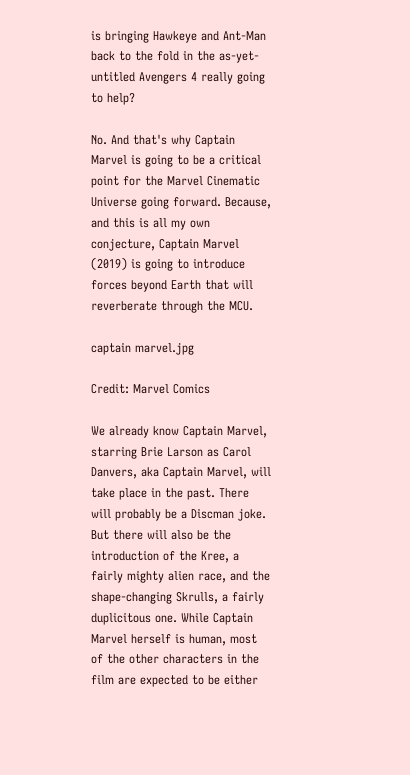is bringing Hawkeye and Ant-Man back to the fold in the as-yet-untitled Avengers 4 really going to help?

No. And that's why Captain Marvel is going to be a critical point for the Marvel Cinematic Universe going forward. Because, and this is all my own conjecture, Captain Marvel (2019) is going to introduce forces beyond Earth that will reverberate through the MCU.

captain marvel.jpg

Credit: Marvel Comics

We already know Captain Marvel, starring Brie Larson as Carol Danvers, aka Captain Marvel, will take place in the past. There will probably be a Discman joke. But there will also be the introduction of the Kree, a fairly mighty alien race, and the shape-changing Skrulls, a fairly duplicitous one. While Captain Marvel herself is human, most of the other characters in the film are expected to be either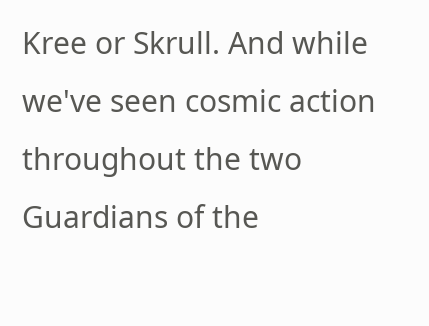Kree or Skrull. And while we've seen cosmic action throughout the two Guardians of the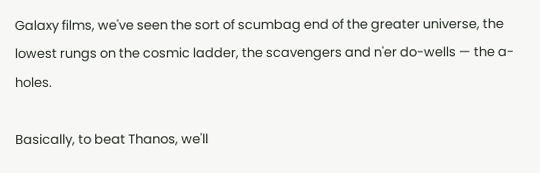Galaxy films, we've seen the sort of scumbag end of the greater universe, the lowest rungs on the cosmic ladder, the scavengers and n'er do-wells — the a-holes.

Basically, to beat Thanos, we'll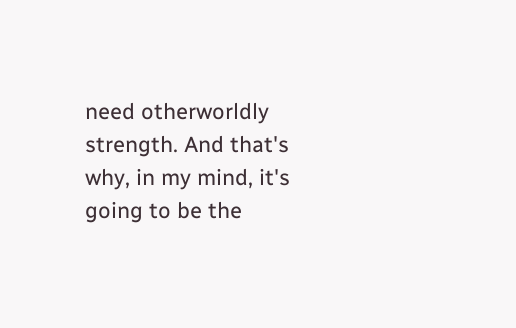need otherworldly strength. And that's why, in my mind, it's going to be the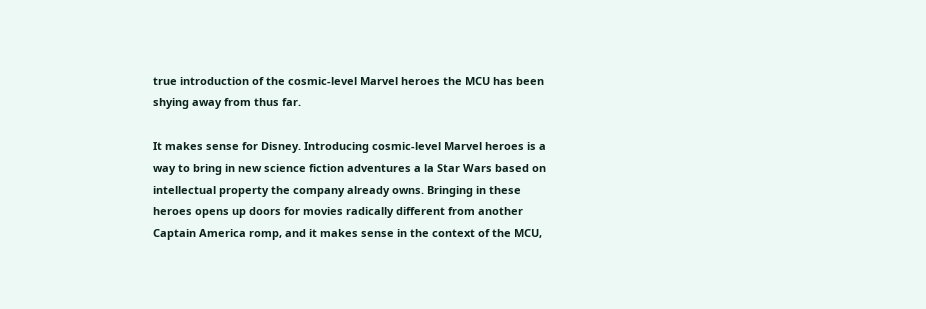true introduction of the cosmic-level Marvel heroes the MCU has been shying away from thus far.

It makes sense for Disney. Introducing cosmic-level Marvel heroes is a way to bring in new science fiction adventures a la Star Wars based on intellectual property the company already owns. Bringing in these heroes opens up doors for movies radically different from another Captain America romp, and it makes sense in the context of the MCU,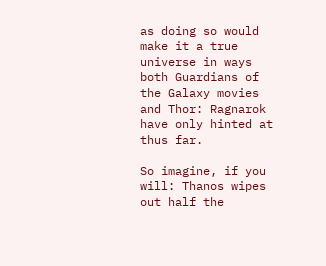as doing so would make it a true universe in ways both Guardians of the Galaxy movies and Thor: Ragnarok have only hinted at thus far.

So imagine, if you will: Thanos wipes out half the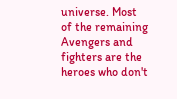universe. Most of the remaining Avengers and fighters are the heroes who don't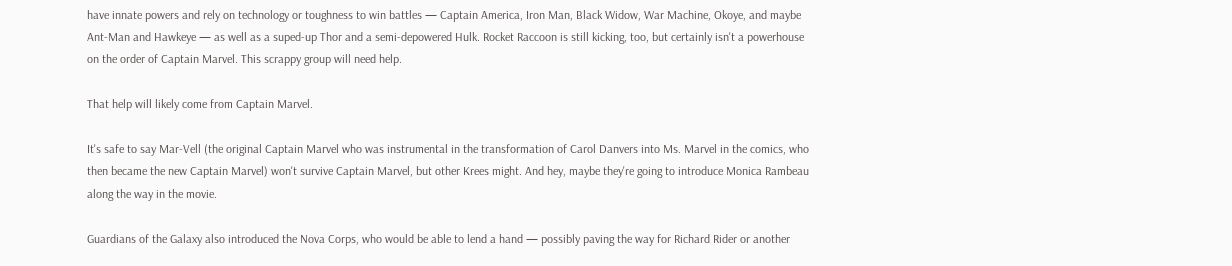have innate powers and rely on technology or toughness to win battles — Captain America, Iron Man, Black Widow, War Machine, Okoye, and maybe Ant-Man and Hawkeye — as well as a suped-up Thor and a semi-depowered Hulk. Rocket Raccoon is still kicking, too, but certainly isn't a powerhouse on the order of Captain Marvel. This scrappy group will need help.

That help will likely come from Captain Marvel.

It's safe to say Mar-Vell (the original Captain Marvel who was instrumental in the transformation of Carol Danvers into Ms. Marvel in the comics, who then became the new Captain Marvel) won't survive Captain Marvel, but other Krees might. And hey, maybe they're going to introduce Monica Rambeau along the way in the movie.

Guardians of the Galaxy also introduced the Nova Corps, who would be able to lend a hand — possibly paving the way for Richard Rider or another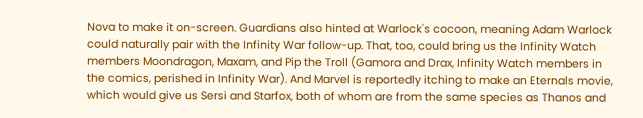Nova to make it on-screen. Guardians also hinted at Warlock's cocoon, meaning Adam Warlock could naturally pair with the Infinity War follow-up. That, too, could bring us the Infinity Watch members Moondragon, Maxam, and Pip the Troll (Gamora and Drax, Infinity Watch members in the comics, perished in Infinity War). And Marvel is reportedly itching to make an Eternals movie, which would give us Sersi and Starfox, both of whom are from the same species as Thanos and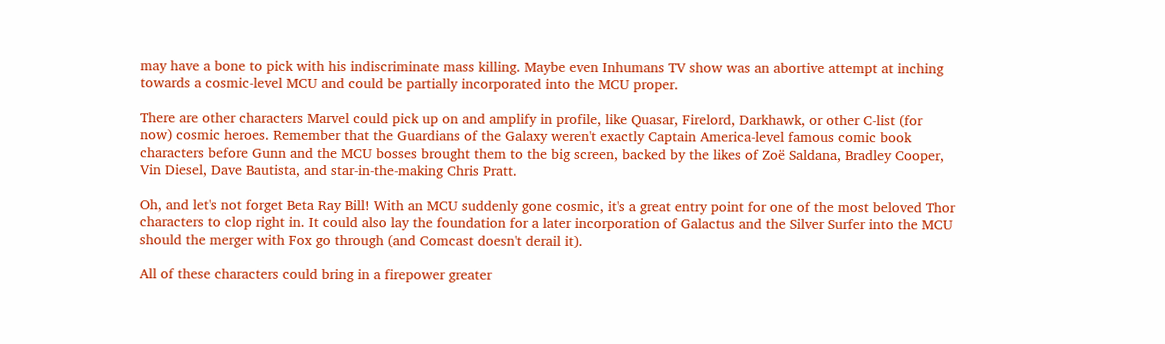may have a bone to pick with his indiscriminate mass killing. Maybe even Inhumans TV show was an abortive attempt at inching towards a cosmic-level MCU and could be partially incorporated into the MCU proper.

There are other characters Marvel could pick up on and amplify in profile, like Quasar, Firelord, Darkhawk, or other C-list (for now) cosmic heroes. Remember that the Guardians of the Galaxy weren't exactly Captain America-level famous comic book characters before Gunn and the MCU bosses brought them to the big screen, backed by the likes of Zoë Saldana, Bradley Cooper, Vin Diesel, Dave Bautista, and star-in-the-making Chris Pratt.

Oh, and let's not forget Beta Ray Bill! With an MCU suddenly gone cosmic, it's a great entry point for one of the most beloved Thor characters to clop right in. It could also lay the foundation for a later incorporation of Galactus and the Silver Surfer into the MCU should the merger with Fox go through (and Comcast doesn't derail it).

All of these characters could bring in a firepower greater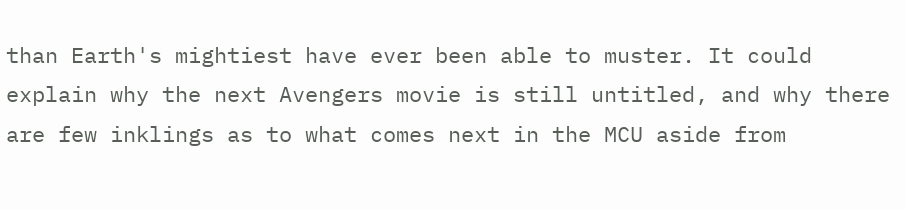than Earth's mightiest have ever been able to muster. It could explain why the next Avengers movie is still untitled, and why there are few inklings as to what comes next in the MCU aside from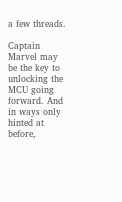a few threads.

Captain Marvel may be the key to unlocking the MCU going forward. And in ways only hinted at before,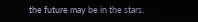the future may be in the stars.